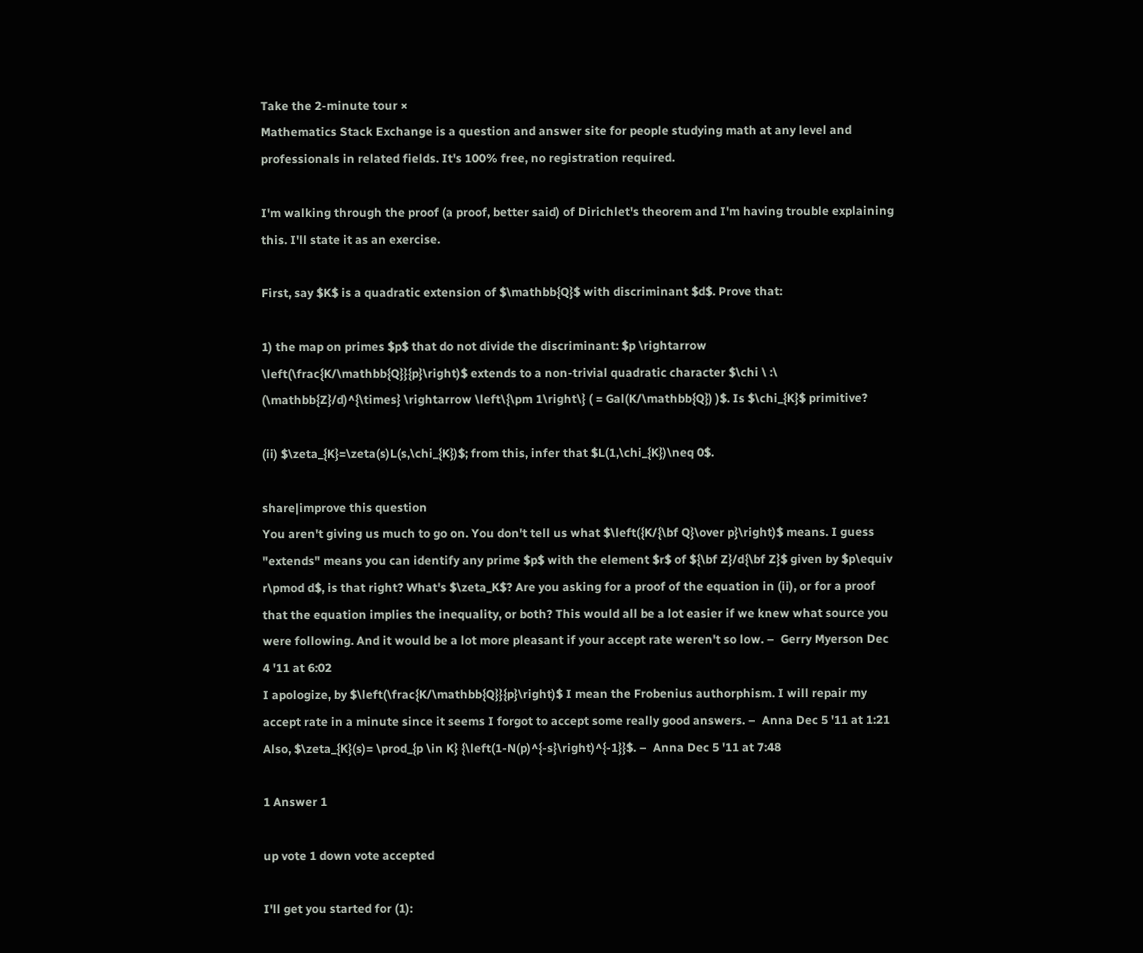Take the 2-minute tour ×
Mathematics Stack Exchange is a question and answer site for people studying math at any level and professionals in related fields. It's 100% free, no registration required.

I'm walking through the proof (a proof, better said) of Dirichlet's theorem and I'm having trouble explaining this. I'll state it as an exercise.

First, say $K$ is a quadratic extension of $\mathbb{Q}$ with discriminant $d$. Prove that:

1) the map on primes $p$ that do not divide the discriminant: $p \rightarrow \left(\frac{K/\mathbb{Q}}{p}\right)$ extends to a non-trivial quadratic character $\chi \ :\ (\mathbb{Z}/d)^{\times} \rightarrow \left\{\pm 1\right\} ( = Gal(K/\mathbb{Q}) )$. Is $\chi_{K}$ primitive?

(ii) $\zeta_{K}=\zeta(s)L(s,\chi_{K})$; from this, infer that $L(1,\chi_{K})\neq 0$.

share|improve this question
You aren't giving us much to go on. You don't tell us what $\left({K/{\bf Q}\over p}\right)$ means. I guess "extends" means you can identify any prime $p$ with the element $r$ of ${\bf Z}/d{\bf Z}$ given by $p\equiv r\pmod d$, is that right? What's $\zeta_K$? Are you asking for a proof of the equation in (ii), or for a proof that the equation implies the inequality, or both? This would all be a lot easier if we knew what source you were following. And it would be a lot more pleasant if your accept rate weren't so low. –  Gerry Myerson Dec 4 '11 at 6:02
I apologize, by $\left(\frac{K/\mathbb{Q}}{p}\right)$ I mean the Frobenius authorphism. I will repair my accept rate in a minute since it seems I forgot to accept some really good answers. –  Anna Dec 5 '11 at 1:21
Also, $\zeta_{K}(s)= \prod_{p \in K} {\left(1-N(p)^{-s}\right)^{-1}}$. –  Anna Dec 5 '11 at 7:48

1 Answer 1

up vote 1 down vote accepted

I'll get you started for (1):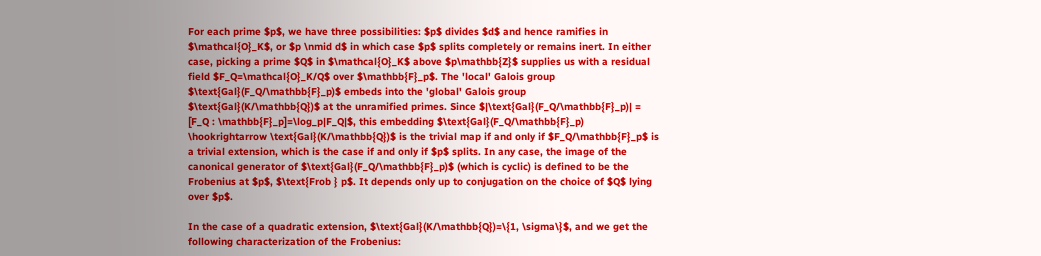For each prime $p$, we have three possibilities: $p$ divides $d$ and hence ramifies in $\mathcal{O}_K$, or $p \nmid d$ in which case $p$ splits completely or remains inert. In either case, picking a prime $Q$ in $\mathcal{O}_K$ above $p\mathbb{Z}$ supplies us with a residual field $F_Q=\mathcal{O}_K/Q$ over $\mathbb{F}_p$. The 'local' Galois group $\text{Gal}(F_Q/\mathbb{F}_p)$ embeds into the 'global' Galois group $\text{Gal}(K/\mathbb{Q})$ at the unramified primes. Since $|\text{Gal}(F_Q/\mathbb{F}_p)| = [F_Q : \mathbb{F}_p]=\log_p|F_Q|$, this embedding $\text{Gal}(F_Q/\mathbb{F}_p) \hookrightarrow \text{Gal}(K/\mathbb{Q})$ is the trivial map if and only if $F_Q/\mathbb{F}_p$ is a trivial extension, which is the case if and only if $p$ splits. In any case, the image of the canonical generator of $\text{Gal}(F_Q/\mathbb{F}_p)$ (which is cyclic) is defined to be the Frobenius at $p$, $\text{Frob } p$. It depends only up to conjugation on the choice of $Q$ lying over $p$.

In the case of a quadratic extension, $\text{Gal}(K/\mathbb{Q})=\{1, \sigma\}$, and we get the following characterization of the Frobenius: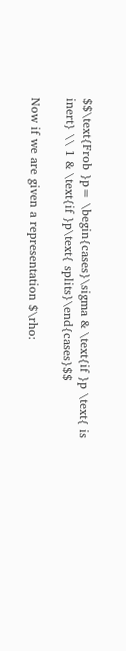$$\text{Frob }p= \begin{cases}\sigma & \text{if }p \text{ is inert} \\ 1 & \text{if }p\text{ splits}\end{cases}$$

Now if we are given a representation $\rho: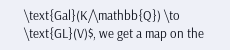\text{Gal}(K/\mathbb{Q}) \to \text{GL}(V)$, we get a map on the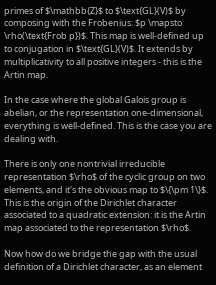primes of $\mathbb{Z}$ to $\text{GL}(V)$ by composing with the Frobenius: $p \mapsto \rho(\text{Frob p})$. This map is well-defined up to conjugation in $\text{GL}(V)$. It extends by multiplicativity to all positive integers - this is the Artin map.

In the case where the global Galois group is abelian, or the representation one-dimensional, everything is well-defined. This is the case you are dealing with.

There is only one nontrivial irreducible representation $\rho$ of the cyclic group on two elements, and it's the obvious map to $\{\pm 1\}$. This is the origin of the Dirichlet character associated to a quadratic extension: it is the Artin map associated to the representation $\rho$.

Now how do we bridge the gap with the usual definition of a Dirichlet character, as an element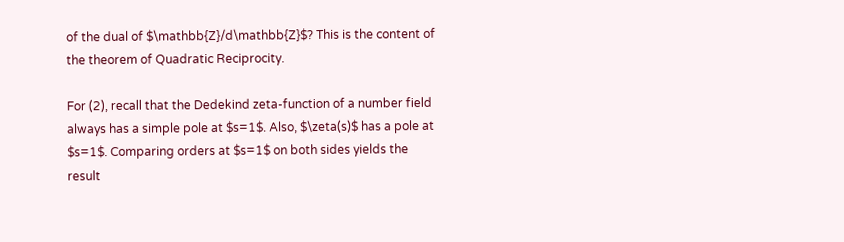of the dual of $\mathbb{Z}/d\mathbb{Z}$? This is the content of the theorem of Quadratic Reciprocity.

For (2), recall that the Dedekind zeta-function of a number field always has a simple pole at $s=1$. Also, $\zeta(s)$ has a pole at $s=1$. Comparing orders at $s=1$ on both sides yields the result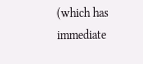(which has immediate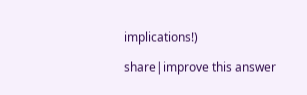implications!)

share|improve this answer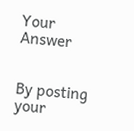Your Answer


By posting your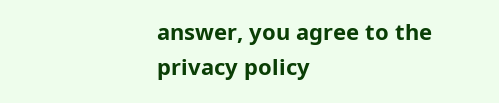answer, you agree to the privacy policy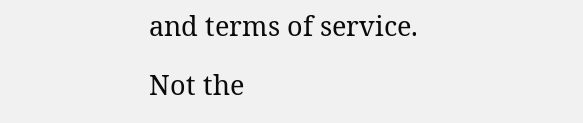and terms of service.

Not the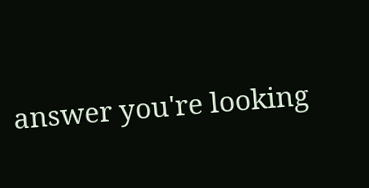answer you're looking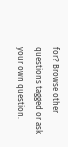for? Browse other questions tagged or ask your own question.